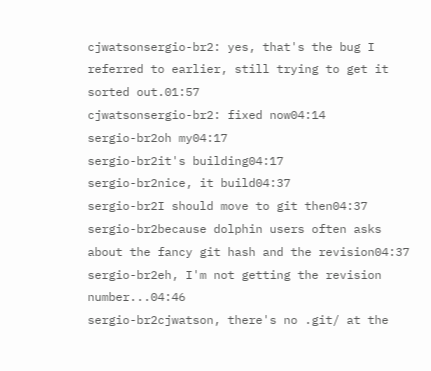cjwatsonsergio-br2: yes, that's the bug I referred to earlier, still trying to get it sorted out.01:57
cjwatsonsergio-br2: fixed now04:14
sergio-br2oh my04:17
sergio-br2it's building04:17
sergio-br2nice, it build04:37
sergio-br2I should move to git then04:37
sergio-br2because dolphin users often asks about the fancy git hash and the revision04:37
sergio-br2eh, I'm not getting the revision number...04:46
sergio-br2cjwatson, there's no .git/ at the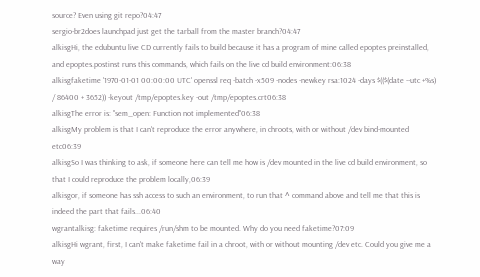source? Even using git repo?04:47
sergio-br2does launchpad just get the tarball from the master branch?04:47
alkisgHi, the edubuntu live CD currently fails to build because it has a program of mine called epoptes preinstalled, and epoptes.postinst runs this commands, which fails on the live cd build environment:06:38
alkisgfaketime '1970-01-01 00:00:00 UTC' openssl req -batch -x509 -nodes -newkey rsa:1024 -days $(($(date --utc +%s) / 86400 + 3652)) -keyout /tmp/epoptes.key -out /tmp/epoptes.crt06:38
alkisgThe error is: "sem_open: Function not implemented"06:38
alkisgMy problem is that I can't reproduce the error anywhere, in chroots, with or without /dev bind-mounted etc06:39
alkisgSo I was thinking to ask, if someone here can tell me how is /dev mounted in the live cd build environment, so that I could reproduce the problem locally,06:39
alkisgor, if someone has ssh access to such an environment, to run that ^ command above and tell me that this is indeed the part that fails...06:40
wgrantalkisg: faketime requires /run/shm to be mounted. Why do you need faketime?07:09
alkisgHi wgrant, first, I can't make faketime fail in a chroot, with or without mounting /dev etc. Could you give me a way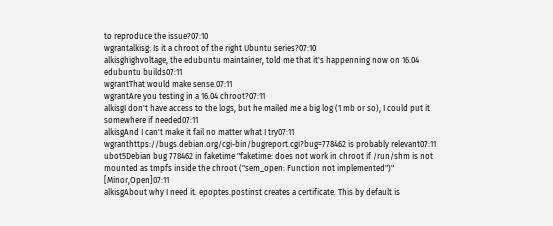to reproduce the issue?07:10
wgrantalkisg: Is it a chroot of the right Ubuntu series?07:10
alkisghighvoltage, the edubuntu maintainer, told me that it's happenning now on 16.04 edubuntu builds07:11
wgrantThat would make sense.07:11
wgrantAre you testing in a 16.04 chroot?07:11
alkisgI don't have access to the logs, but he mailed me a big log (1 mb or so), I could put it somewhere if needed07:11
alkisgAnd I can't make it fail no matter what I try07:11
wgranthttps://bugs.debian.org/cgi-bin/bugreport.cgi?bug=778462 is probably relevant07:11
ubot5Debian bug 778462 in faketime "faketime: does not work in chroot if /run/shm is not mounted as tmpfs inside the chroot ("sem_open: Function not implemented")" [Minor,Open]07:11
alkisgAbout why I need it. epoptes.postinst creates a certificate. This by default is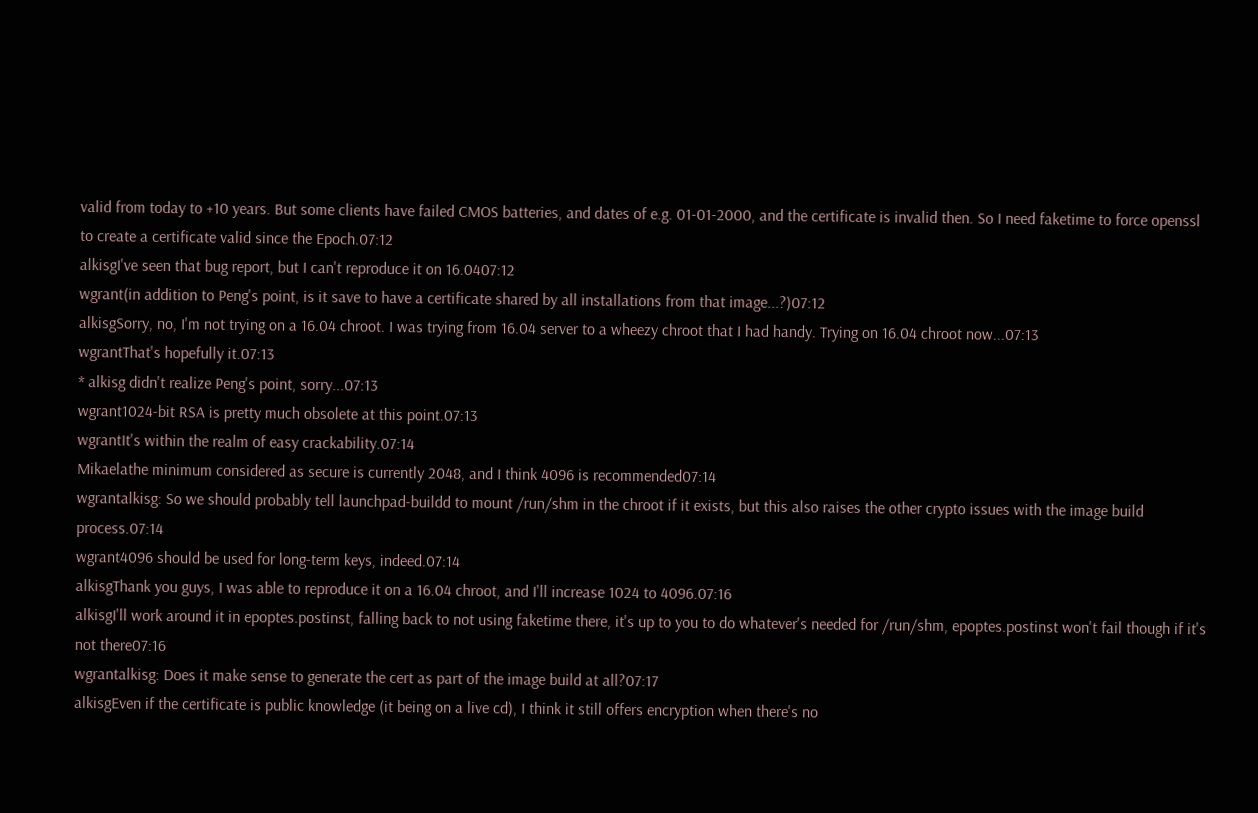valid from today to +10 years. But some clients have failed CMOS batteries, and dates of e.g. 01-01-2000, and the certificate is invalid then. So I need faketime to force openssl to create a certificate valid since the Epoch.07:12
alkisgI've seen that bug report, but I can't reproduce it on 16.0407:12
wgrant(in addition to Peng's point, is it save to have a certificate shared by all installations from that image...?)07:12
alkisgSorry, no, I'm not trying on a 16.04 chroot. I was trying from 16.04 server to a wheezy chroot that I had handy. Trying on 16.04 chroot now...07:13
wgrantThat's hopefully it.07:13
* alkisg didn't realize Peng's point, sorry...07:13
wgrant1024-bit RSA is pretty much obsolete at this point.07:13
wgrantIt's within the realm of easy crackability.07:14
Mikaelathe minimum considered as secure is currently 2048, and I think 4096 is recommended07:14
wgrantalkisg: So we should probably tell launchpad-buildd to mount /run/shm in the chroot if it exists, but this also raises the other crypto issues with the image build process.07:14
wgrant4096 should be used for long-term keys, indeed.07:14
alkisgThank you guys, I was able to reproduce it on a 16.04 chroot, and I'll increase 1024 to 4096.07:16
alkisgI'll work around it in epoptes.postinst, falling back to not using faketime there, it's up to you to do whatever's needed for /run/shm, epoptes.postinst won't fail though if it's not there07:16
wgrantalkisg: Does it make sense to generate the cert as part of the image build at all?07:17
alkisgEven if the certificate is public knowledge (it being on a live cd), I think it still offers encryption when there's no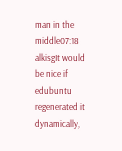man in the middle07:18
alkisgIt would be nice if edubuntu regenerated it dynamically,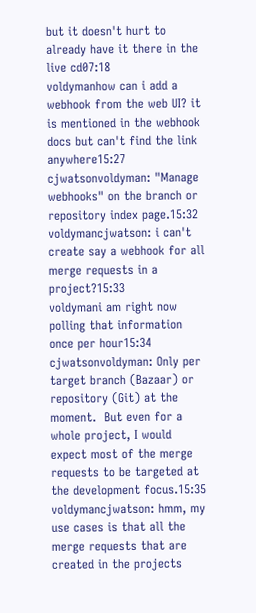but it doesn't hurt to already have it there in the live cd07:18
voldymanhow can i add a webhook from the web UI? it is mentioned in the webhook docs but can't find the link anywhere15:27
cjwatsonvoldyman: "Manage webhooks" on the branch or repository index page.15:32
voldymancjwatson: i can't create say a webhook for all merge requests in a project?15:33
voldymani am right now polling that information once per hour15:34
cjwatsonvoldyman: Only per target branch (Bazaar) or repository (Git) at the moment.  But even for a whole project, I would expect most of the merge requests to be targeted at the development focus.15:35
voldymancjwatson: hmm, my use cases is that all the merge requests that are created in the projects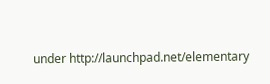under http://launchpad.net/elementary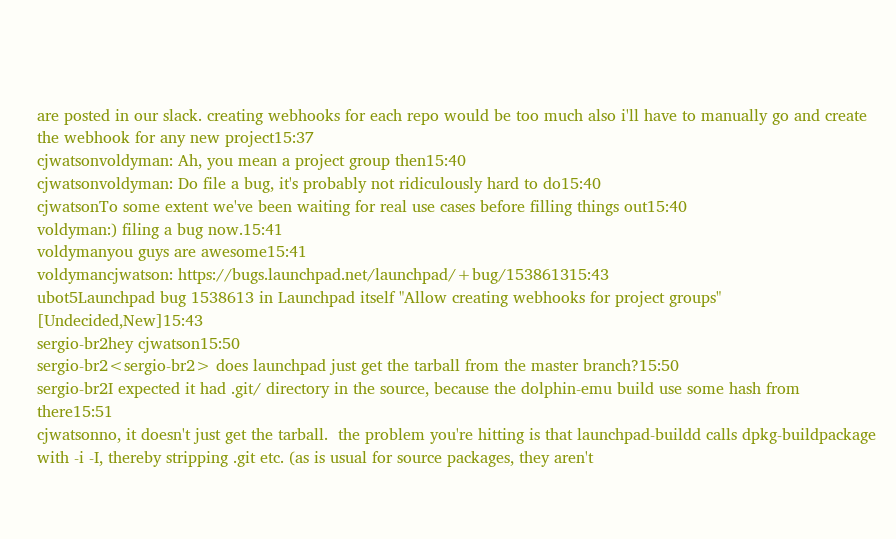are posted in our slack. creating webhooks for each repo would be too much also i'll have to manually go and create the webhook for any new project15:37
cjwatsonvoldyman: Ah, you mean a project group then15:40
cjwatsonvoldyman: Do file a bug, it's probably not ridiculously hard to do15:40
cjwatsonTo some extent we've been waiting for real use cases before filling things out15:40
voldyman:) filing a bug now.15:41
voldymanyou guys are awesome15:41
voldymancjwatson: https://bugs.launchpad.net/launchpad/+bug/153861315:43
ubot5Launchpad bug 1538613 in Launchpad itself "Allow creating webhooks for project groups" [Undecided,New]15:43
sergio-br2hey cjwatson15:50
sergio-br2<sergio-br2> does launchpad just get the tarball from the master branch?15:50
sergio-br2I expected it had .git/ directory in the source, because the dolphin-emu build use some hash from there15:51
cjwatsonno, it doesn't just get the tarball.  the problem you're hitting is that launchpad-buildd calls dpkg-buildpackage with -i -I, thereby stripping .git etc. (as is usual for source packages, they aren't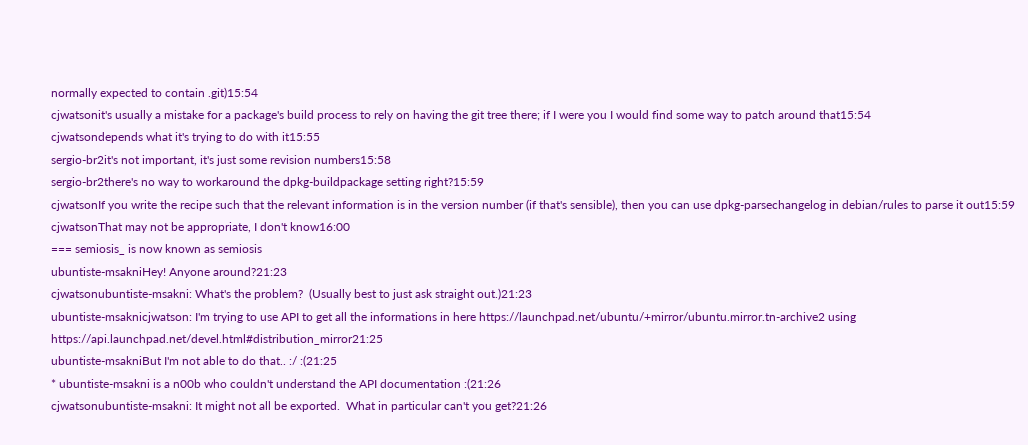normally expected to contain .git)15:54
cjwatsonit's usually a mistake for a package's build process to rely on having the git tree there; if I were you I would find some way to patch around that15:54
cjwatsondepends what it's trying to do with it15:55
sergio-br2it's not important, it's just some revision numbers15:58
sergio-br2there's no way to workaround the dpkg-buildpackage setting right?15:59
cjwatsonIf you write the recipe such that the relevant information is in the version number (if that's sensible), then you can use dpkg-parsechangelog in debian/rules to parse it out15:59
cjwatsonThat may not be appropriate, I don't know16:00
=== semiosis_ is now known as semiosis
ubuntiste-msakniHey! Anyone around?21:23
cjwatsonubuntiste-msakni: What's the problem?  (Usually best to just ask straight out.)21:23
ubuntiste-msaknicjwatson: I'm trying to use API to get all the informations in here https://launchpad.net/ubuntu/+mirror/ubuntu.mirror.tn-archive2 using https://api.launchpad.net/devel.html#distribution_mirror21:25
ubuntiste-msakniBut I'm not able to do that.. :/ :(21:25
* ubuntiste-msakni is a n00b who couldn't understand the API documentation :(21:26
cjwatsonubuntiste-msakni: It might not all be exported.  What in particular can't you get?21:26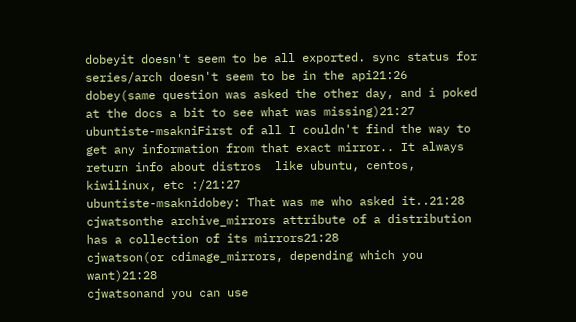dobeyit doesn't seem to be all exported. sync status for series/arch doesn't seem to be in the api21:26
dobey(same question was asked the other day, and i poked at the docs a bit to see what was missing)21:27
ubuntiste-msakniFirst of all I couldn't find the way to get any information from that exact mirror.. It always return info about distros  like ubuntu, centos, kiwilinux, etc :/21:27
ubuntiste-msaknidobey: That was me who asked it..21:28
cjwatsonthe archive_mirrors attribute of a distribution has a collection of its mirrors21:28
cjwatson(or cdimage_mirrors, depending which you want)21:28
cjwatsonand you can use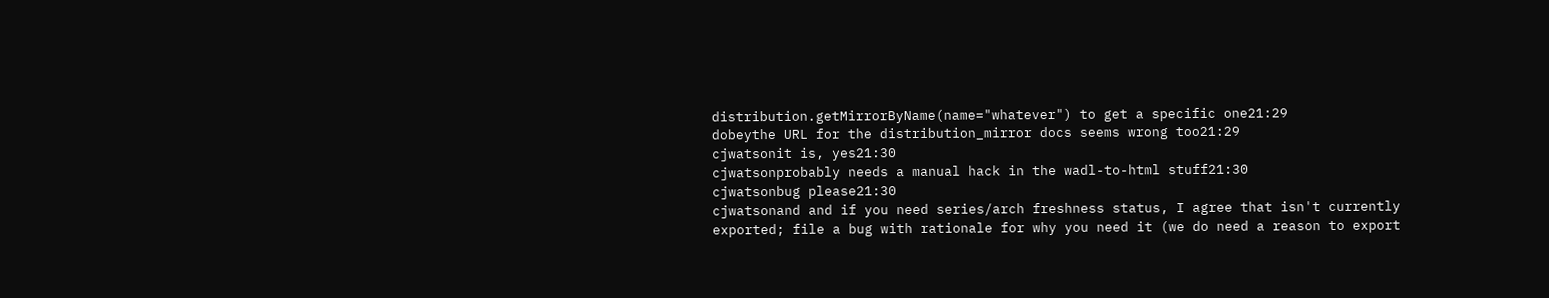distribution.getMirrorByName(name="whatever") to get a specific one21:29
dobeythe URL for the distribution_mirror docs seems wrong too21:29
cjwatsonit is, yes21:30
cjwatsonprobably needs a manual hack in the wadl-to-html stuff21:30
cjwatsonbug please21:30
cjwatsonand and if you need series/arch freshness status, I agree that isn't currently exported; file a bug with rationale for why you need it (we do need a reason to export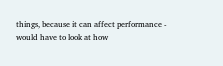things, because it can affect performance - would have to look at how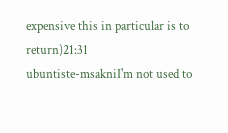expensive this in particular is to return)21:31
ubuntiste-msakniI'm not used to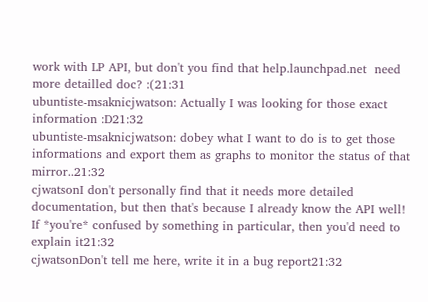work with LP API, but don't you find that help.launchpad.net  need more detailled doc? :(21:31
ubuntiste-msaknicjwatson: Actually I was looking for those exact information :D21:32
ubuntiste-msaknicjwatson: dobey what I want to do is to get those informations and export them as graphs to monitor the status of that mirror..21:32
cjwatsonI don't personally find that it needs more detailed documentation, but then that's because I already know the API well!  If *you're* confused by something in particular, then you'd need to explain it21:32
cjwatsonDon't tell me here, write it in a bug report21:32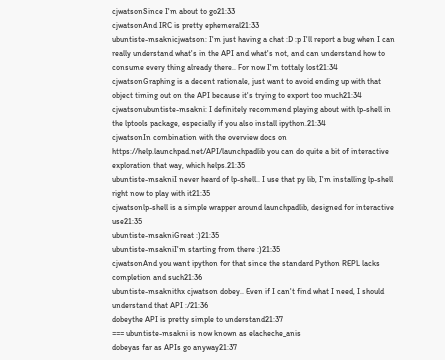cjwatsonSince I'm about to go21:33
cjwatsonAnd IRC is pretty ephemeral21:33
ubuntiste-msaknicjwatson: I'm just having a chat :D :p I'll report a bug when I can really understand what's in the API and what's not, and can understand how to consume every thing already there.. For now I'm tottaly lost21:34
cjwatsonGraphing is a decent rationale, just want to avoid ending up with that object timing out on the API because it's trying to export too much21:34
cjwatsonubuntiste-msakni: I definitely recommend playing about with lp-shell in the lptools package, especially if you also install ipython.21:34
cjwatsonIn combination with the overview docs on https://help.launchpad.net/API/launchpadlib you can do quite a bit of interactive exploration that way, which helps.21:35
ubuntiste-msakniI never heard of lp-shell.. I use that py lib, I'm installing lp-shell right now to play with it21:35
cjwatsonlp-shell is a simple wrapper around launchpadlib, designed for interactive use21:35
ubuntiste-msakniGreat :)21:35
ubuntiste-msakniI'm starting from there :)21:35
cjwatsonAnd you want ipython for that since the standard Python REPL lacks completion and such21:36
ubuntiste-msaknithx cjwatson dobey.. Even if I can't find what I need, I should understand that API :/21:36
dobeythe API is pretty simple to understand21:37
=== ubuntiste-msakni is now known as elacheche_anis
dobeyas far as APIs go anyway21:37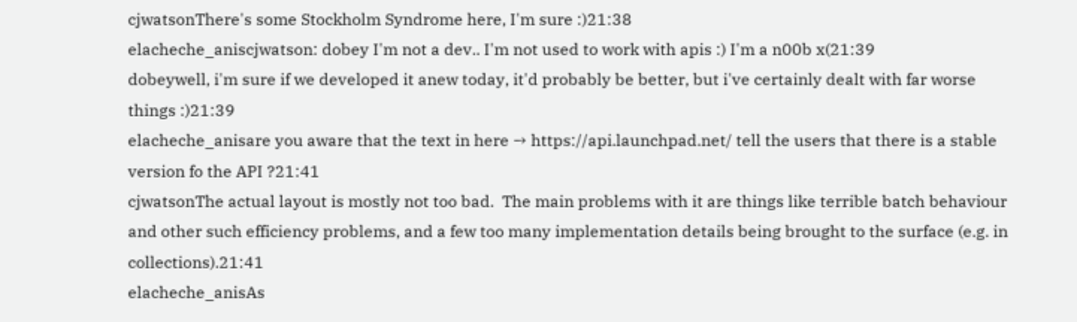cjwatsonThere's some Stockholm Syndrome here, I'm sure :)21:38
elacheche_aniscjwatson: dobey I'm not a dev.. I'm not used to work with apis :) I'm a n00b x(21:39
dobeywell, i'm sure if we developed it anew today, it'd probably be better, but i've certainly dealt with far worse things :)21:39
elacheche_anisare you aware that the text in here → https://api.launchpad.net/ tell the users that there is a stable version fo the API ?21:41
cjwatsonThe actual layout is mostly not too bad.  The main problems with it are things like terrible batch behaviour and other such efficiency problems, and a few too many implementation details being brought to the surface (e.g. in collections).21:41
elacheche_anisAs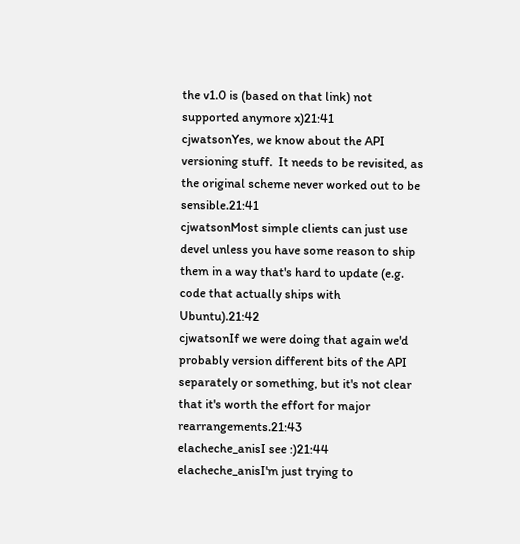the v1.0 is (based on that link) not supported anymore x)21:41
cjwatsonYes, we know about the API versioning stuff.  It needs to be revisited, as the original scheme never worked out to be sensible.21:41
cjwatsonMost simple clients can just use devel unless you have some reason to ship them in a way that's hard to update (e.g. code that actually ships with Ubuntu).21:42
cjwatsonIf we were doing that again we'd probably version different bits of the API separately or something, but it's not clear that it's worth the effort for major rearrangements.21:43
elacheche_anisI see :)21:44
elacheche_anisI'm just trying to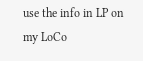use the info in LP on my LoCo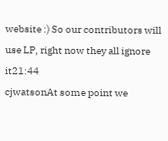website :) So our contributors will use LP, right now they all ignore it21:44
cjwatsonAt some point we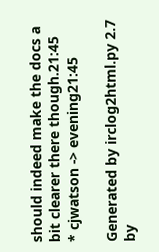should indeed make the docs a bit clearer there though.21:45
* cjwatson -> evening21:45

Generated by irclog2html.py 2.7 by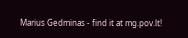Marius Gedminas - find it at mg.pov.lt!